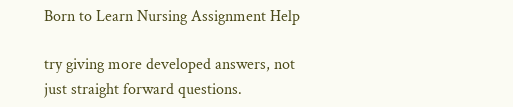Born to Learn Nursing Assignment Help

try giving more developed answers, not just straight forward questions.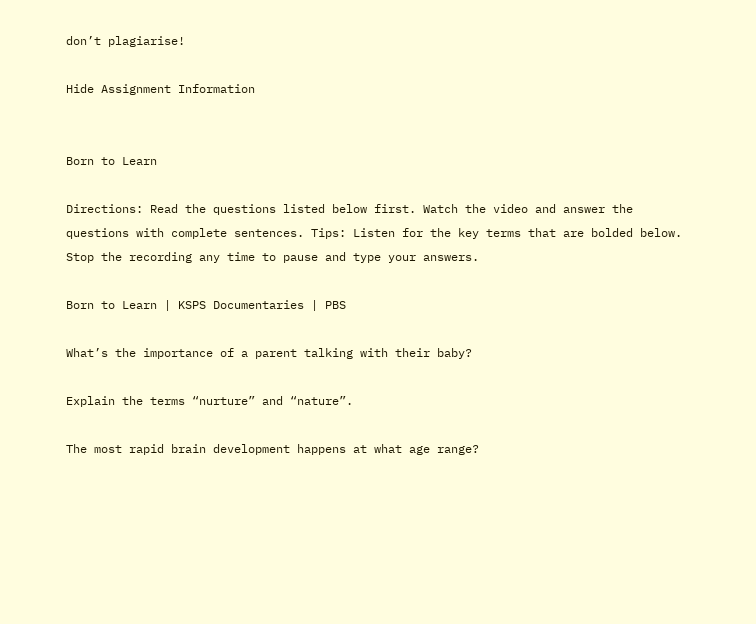don’t plagiarise!

Hide Assignment Information


Born to Learn

Directions: Read the questions listed below first. Watch the video and answer the questions with complete sentences. Tips: Listen for the key terms that are bolded below. Stop the recording any time to pause and type your answers.

Born to Learn | KSPS Documentaries | PBS

What’s the importance of a parent talking with their baby?

Explain the terms “nurture” and “nature”.

The most rapid brain development happens at what age range?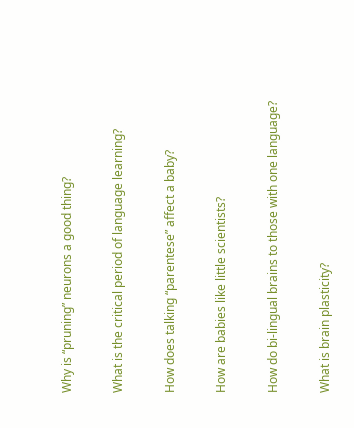Why is “pruning” neurons a good thing?

What is the critical period of language learning?

How does talking “parentese” affect a baby?

How are babies like little scientists?

How do bi-lingual brains to those with one language?

What is brain plasticity?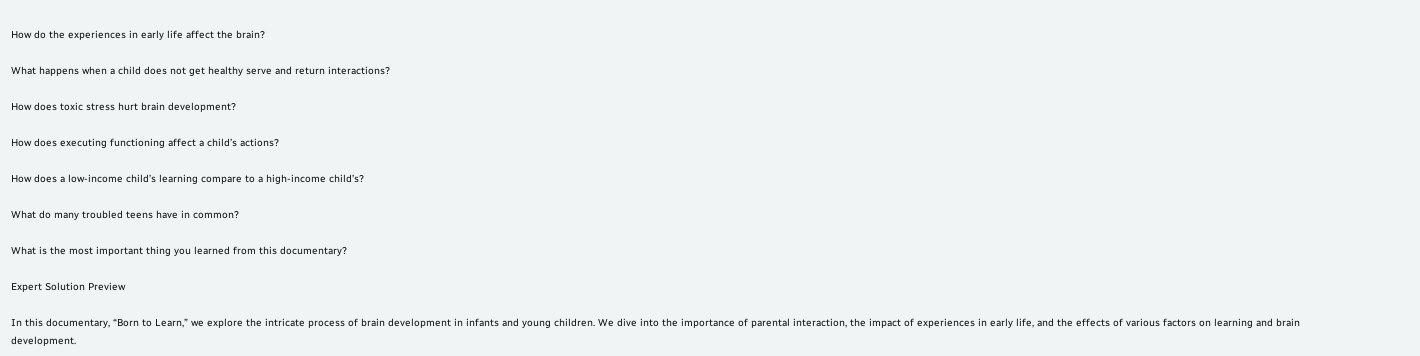How do the experiences in early life affect the brain?

What happens when a child does not get healthy serve and return interactions?

How does toxic stress hurt brain development?

How does executing functioning affect a child’s actions?

How does a low-income child’s learning compare to a high-income child’s?

What do many troubled teens have in common?

What is the most important thing you learned from this documentary?

Expert Solution Preview

In this documentary, “Born to Learn,” we explore the intricate process of brain development in infants and young children. We dive into the importance of parental interaction, the impact of experiences in early life, and the effects of various factors on learning and brain development.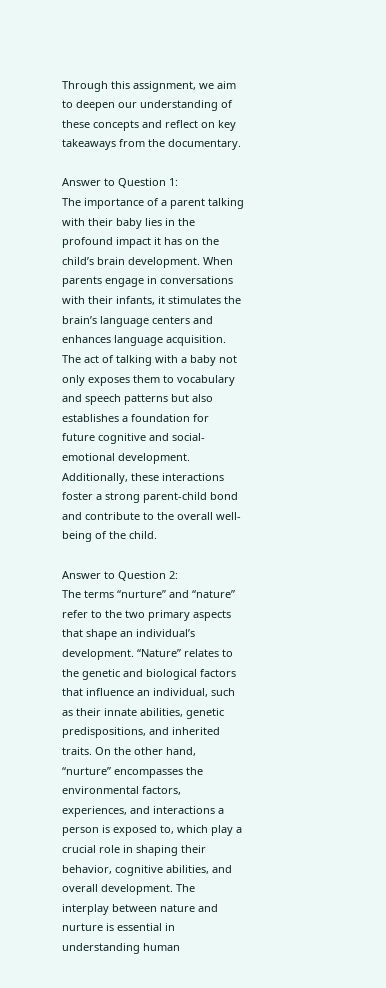Through this assignment, we aim to deepen our understanding of these concepts and reflect on key takeaways from the documentary.

Answer to Question 1:
The importance of a parent talking with their baby lies in the profound impact it has on the child’s brain development. When parents engage in conversations with their infants, it stimulates the brain’s language centers and enhances language acquisition. The act of talking with a baby not only exposes them to vocabulary and speech patterns but also establishes a foundation for future cognitive and social-emotional development. Additionally, these interactions foster a strong parent-child bond and contribute to the overall well-being of the child.

Answer to Question 2:
The terms “nurture” and “nature” refer to the two primary aspects that shape an individual’s development. “Nature” relates to the genetic and biological factors that influence an individual, such as their innate abilities, genetic predispositions, and inherited traits. On the other hand, “nurture” encompasses the environmental factors, experiences, and interactions a person is exposed to, which play a crucial role in shaping their behavior, cognitive abilities, and overall development. The interplay between nature and nurture is essential in understanding human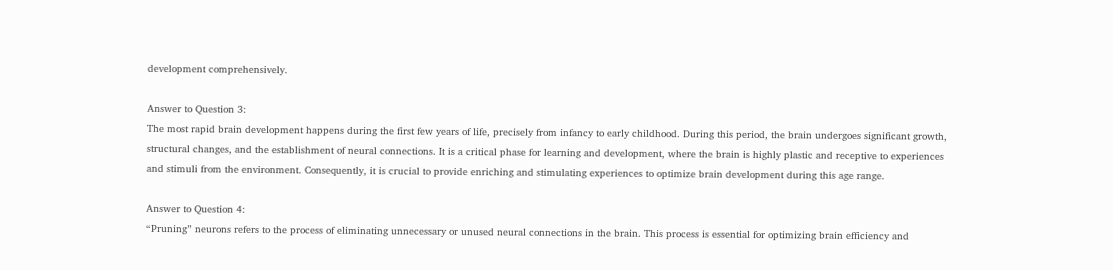development comprehensively.

Answer to Question 3:
The most rapid brain development happens during the first few years of life, precisely from infancy to early childhood. During this period, the brain undergoes significant growth, structural changes, and the establishment of neural connections. It is a critical phase for learning and development, where the brain is highly plastic and receptive to experiences and stimuli from the environment. Consequently, it is crucial to provide enriching and stimulating experiences to optimize brain development during this age range.

Answer to Question 4:
“Pruning” neurons refers to the process of eliminating unnecessary or unused neural connections in the brain. This process is essential for optimizing brain efficiency and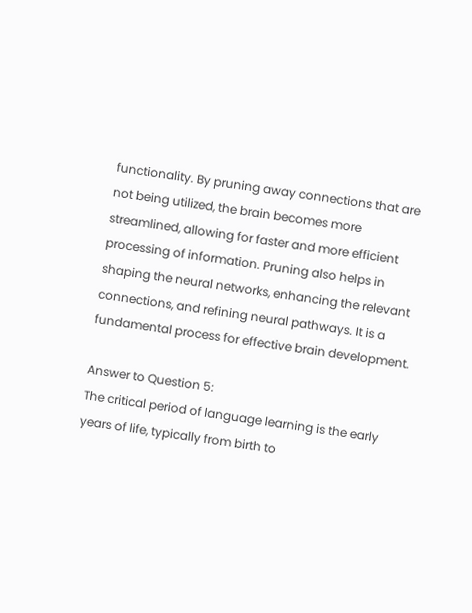functionality. By pruning away connections that are not being utilized, the brain becomes more streamlined, allowing for faster and more efficient processing of information. Pruning also helps in shaping the neural networks, enhancing the relevant connections, and refining neural pathways. It is a fundamental process for effective brain development.

Answer to Question 5:
The critical period of language learning is the early years of life, typically from birth to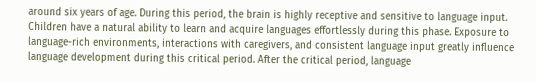around six years of age. During this period, the brain is highly receptive and sensitive to language input. Children have a natural ability to learn and acquire languages effortlessly during this phase. Exposure to language-rich environments, interactions with caregivers, and consistent language input greatly influence language development during this critical period. After the critical period, language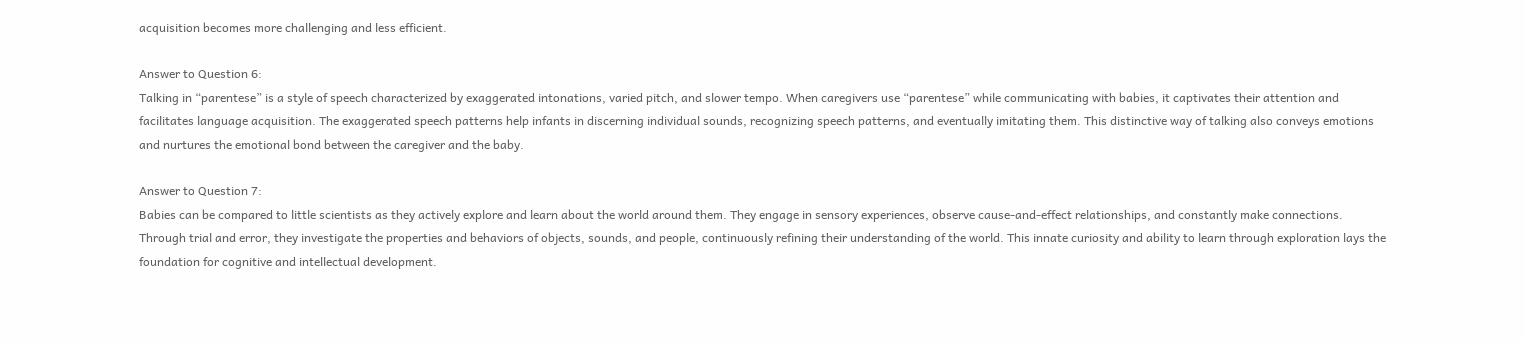acquisition becomes more challenging and less efficient.

Answer to Question 6:
Talking in “parentese” is a style of speech characterized by exaggerated intonations, varied pitch, and slower tempo. When caregivers use “parentese” while communicating with babies, it captivates their attention and facilitates language acquisition. The exaggerated speech patterns help infants in discerning individual sounds, recognizing speech patterns, and eventually imitating them. This distinctive way of talking also conveys emotions and nurtures the emotional bond between the caregiver and the baby.

Answer to Question 7:
Babies can be compared to little scientists as they actively explore and learn about the world around them. They engage in sensory experiences, observe cause-and-effect relationships, and constantly make connections. Through trial and error, they investigate the properties and behaviors of objects, sounds, and people, continuously refining their understanding of the world. This innate curiosity and ability to learn through exploration lays the foundation for cognitive and intellectual development.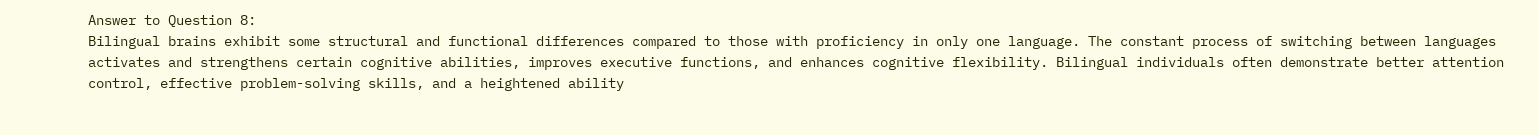Answer to Question 8:
Bilingual brains exhibit some structural and functional differences compared to those with proficiency in only one language. The constant process of switching between languages activates and strengthens certain cognitive abilities, improves executive functions, and enhances cognitive flexibility. Bilingual individuals often demonstrate better attention control, effective problem-solving skills, and a heightened ability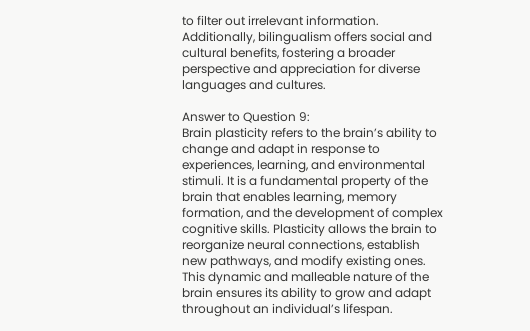to filter out irrelevant information. Additionally, bilingualism offers social and cultural benefits, fostering a broader perspective and appreciation for diverse languages and cultures.

Answer to Question 9:
Brain plasticity refers to the brain’s ability to change and adapt in response to experiences, learning, and environmental stimuli. It is a fundamental property of the brain that enables learning, memory formation, and the development of complex cognitive skills. Plasticity allows the brain to reorganize neural connections, establish new pathways, and modify existing ones. This dynamic and malleable nature of the brain ensures its ability to grow and adapt throughout an individual’s lifespan.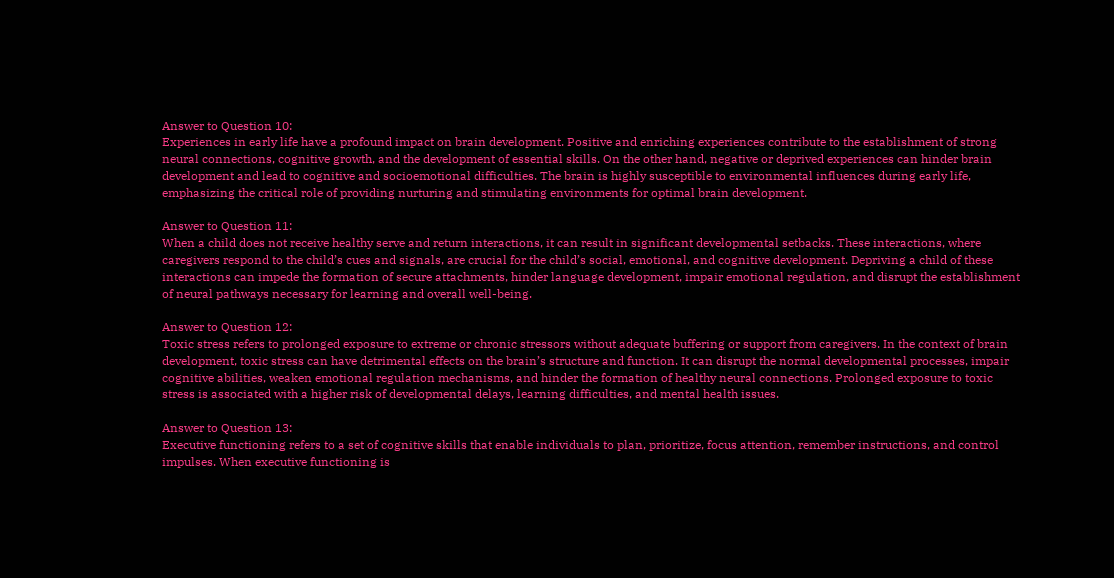Answer to Question 10:
Experiences in early life have a profound impact on brain development. Positive and enriching experiences contribute to the establishment of strong neural connections, cognitive growth, and the development of essential skills. On the other hand, negative or deprived experiences can hinder brain development and lead to cognitive and socioemotional difficulties. The brain is highly susceptible to environmental influences during early life, emphasizing the critical role of providing nurturing and stimulating environments for optimal brain development.

Answer to Question 11:
When a child does not receive healthy serve and return interactions, it can result in significant developmental setbacks. These interactions, where caregivers respond to the child’s cues and signals, are crucial for the child’s social, emotional, and cognitive development. Depriving a child of these interactions can impede the formation of secure attachments, hinder language development, impair emotional regulation, and disrupt the establishment of neural pathways necessary for learning and overall well-being.

Answer to Question 12:
Toxic stress refers to prolonged exposure to extreme or chronic stressors without adequate buffering or support from caregivers. In the context of brain development, toxic stress can have detrimental effects on the brain’s structure and function. It can disrupt the normal developmental processes, impair cognitive abilities, weaken emotional regulation mechanisms, and hinder the formation of healthy neural connections. Prolonged exposure to toxic stress is associated with a higher risk of developmental delays, learning difficulties, and mental health issues.

Answer to Question 13:
Executive functioning refers to a set of cognitive skills that enable individuals to plan, prioritize, focus attention, remember instructions, and control impulses. When executive functioning is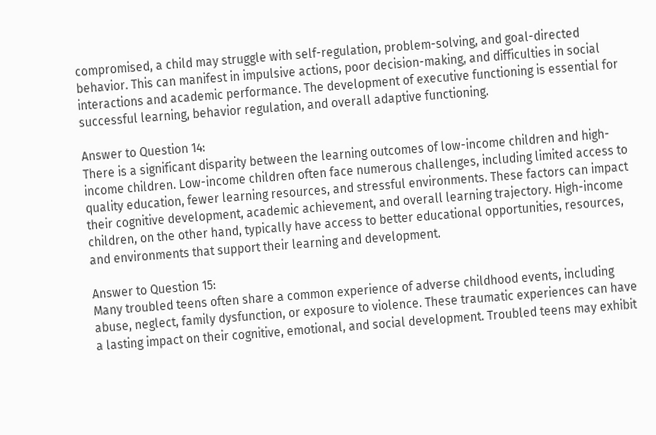compromised, a child may struggle with self-regulation, problem-solving, and goal-directed behavior. This can manifest in impulsive actions, poor decision-making, and difficulties in social interactions and academic performance. The development of executive functioning is essential for successful learning, behavior regulation, and overall adaptive functioning.

Answer to Question 14:
There is a significant disparity between the learning outcomes of low-income children and high-income children. Low-income children often face numerous challenges, including limited access to quality education, fewer learning resources, and stressful environments. These factors can impact their cognitive development, academic achievement, and overall learning trajectory. High-income children, on the other hand, typically have access to better educational opportunities, resources, and environments that support their learning and development.

Answer to Question 15:
Many troubled teens often share a common experience of adverse childhood events, including abuse, neglect, family dysfunction, or exposure to violence. These traumatic experiences can have a lasting impact on their cognitive, emotional, and social development. Troubled teens may exhibit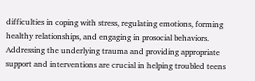difficulties in coping with stress, regulating emotions, forming healthy relationships, and engaging in prosocial behaviors. Addressing the underlying trauma and providing appropriate support and interventions are crucial in helping troubled teens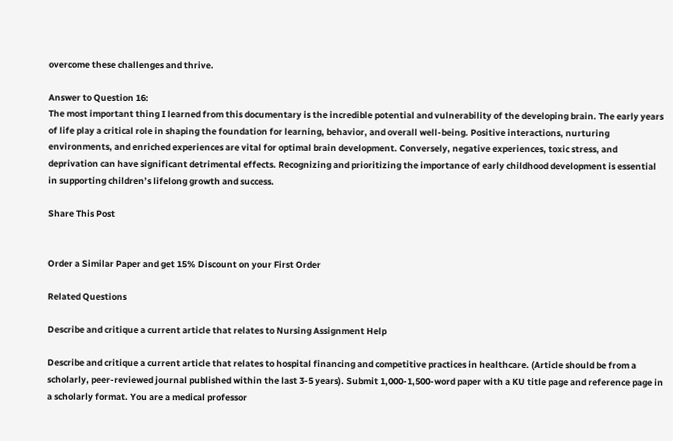overcome these challenges and thrive.

Answer to Question 16:
The most important thing I learned from this documentary is the incredible potential and vulnerability of the developing brain. The early years of life play a critical role in shaping the foundation for learning, behavior, and overall well-being. Positive interactions, nurturing environments, and enriched experiences are vital for optimal brain development. Conversely, negative experiences, toxic stress, and deprivation can have significant detrimental effects. Recognizing and prioritizing the importance of early childhood development is essential in supporting children’s lifelong growth and success.

Share This Post


Order a Similar Paper and get 15% Discount on your First Order

Related Questions

Describe and critique a current article that relates to Nursing Assignment Help

Describe and critique a current article that relates to hospital financing and competitive practices in healthcare. (Article should be from a scholarly, peer-reviewed journal published within the last 3-5 years). Submit 1,000-1,500-word paper with a KU title page and reference page in a scholarly format. You are a medical professor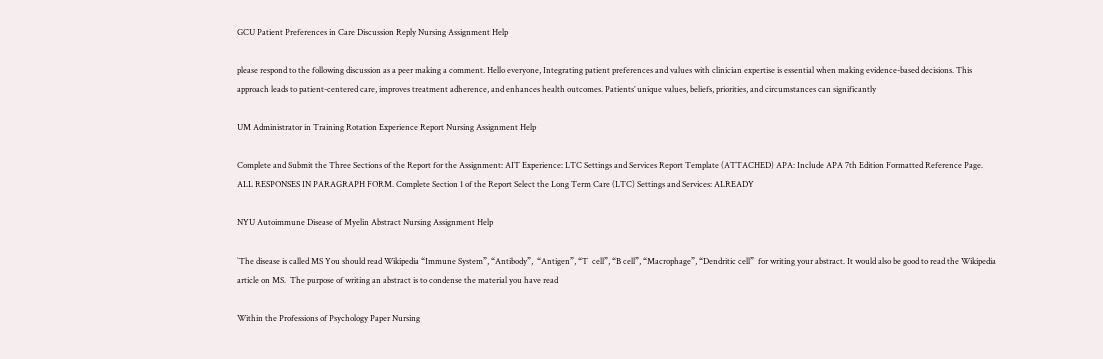GCU Patient Preferences in Care Discussion Reply Nursing Assignment Help

please respond to the following discussion as a peer making a comment. Hello everyone, Integrating patient preferences and values with clinician expertise is essential when making evidence-based decisions. This approach leads to patient-centered care, improves treatment adherence, and enhances health outcomes. Patients’ unique values, beliefs, priorities, and circumstances can significantly

UM Administrator in Training Rotation Experience Report Nursing Assignment Help

Complete and Submit the Three Sections of the Report for the Assignment: AIT Experience: LTC Settings and Services Report Template (ATTACHED) APA: Include APA 7th Edition Formatted Reference Page. ALL RESPONSES IN PARAGRAPH FORM. Complete Section 1 of the Report Select the Long Term Care (LTC) Settings and Services: ALREADY

NYU Autoimmune Disease of Myelin Abstract Nursing Assignment Help

`The disease is called MS You should read Wikipedia “Immune System”, “Antibody”,  “Antigen”, “T  cell”, “B cell”, “Macrophage”, “Dendritic cell”  for writing your abstract. It would also be good to read the Wikipedia article on MS.  The purpose of writing an abstract is to condense the material you have read

Within the Professions of Psychology Paper Nursing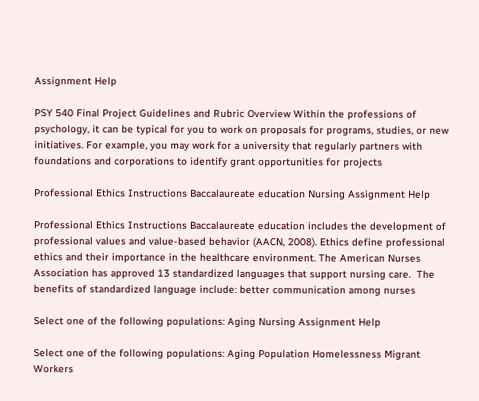Assignment Help

PSY 540 Final Project Guidelines and Rubric Overview Within the professions of psychology, it can be typical for you to work on proposals for programs, studies, or new initiatives. For example, you may work for a university that regularly partners with foundations and corporations to identify grant opportunities for projects

Professional Ethics Instructions Baccalaureate education Nursing Assignment Help

Professional Ethics Instructions Baccalaureate education includes the development of professional values and value-based behavior (AACN, 2008). Ethics define professional ethics and their importance in the healthcare environment. The American Nurses Association has approved 13 standardized languages that support nursing care.  The benefits of standardized language include: better communication among nurses

Select one of the following populations: Aging Nursing Assignment Help

Select one of the following populations: Aging Population Homelessness Migrant Workers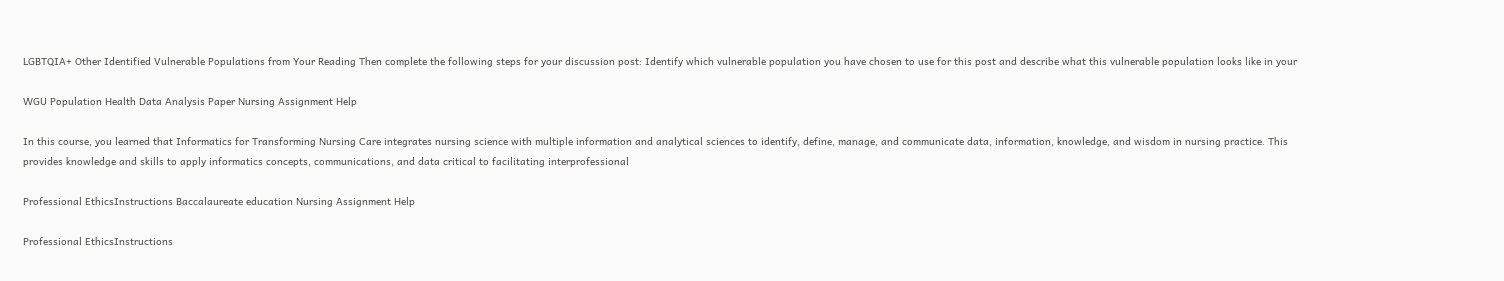LGBTQIA+ Other Identified Vulnerable Populations from Your Reading Then complete the following steps for your discussion post: Identify which vulnerable population you have chosen to use for this post and describe what this vulnerable population looks like in your

WGU Population Health Data Analysis Paper Nursing Assignment Help

In this course, you learned that Informatics for Transforming Nursing Care integrates nursing science with multiple information and analytical sciences to identify, define, manage, and communicate data, information, knowledge, and wisdom in nursing practice. This provides knowledge and skills to apply informatics concepts, communications, and data critical to facilitating interprofessional

Professional EthicsInstructions Baccalaureate education Nursing Assignment Help

Professional EthicsInstructions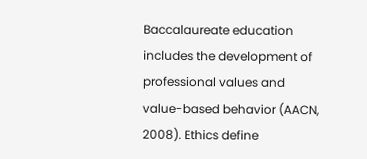Baccalaureate education includes the development of professional values and value-based behavior (AACN, 2008). Ethics define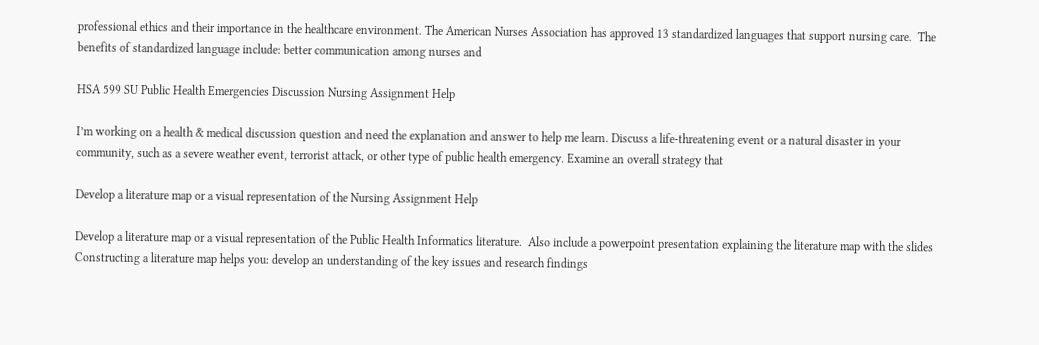professional ethics and their importance in the healthcare environment. The American Nurses Association has approved 13 standardized languages that support nursing care.  The benefits of standardized language include: better communication among nurses and

HSA 599 SU Public Health Emergencies Discussion Nursing Assignment Help

I’m working on a health & medical discussion question and need the explanation and answer to help me learn. Discuss a life-threatening event or a natural disaster in your community, such as a severe weather event, terrorist attack, or other type of public health emergency. Examine an overall strategy that

Develop a literature map or a visual representation of the Nursing Assignment Help

Develop a literature map or a visual representation of the Public Health Informatics literature.  Also include a powerpoint presentation explaining the literature map with the slides Constructing a literature map helps you: develop an understanding of the key issues and research findings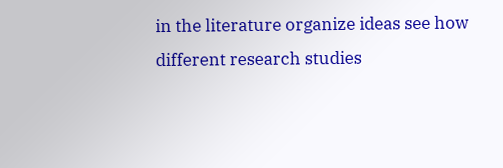in the literature organize ideas see how different research studies